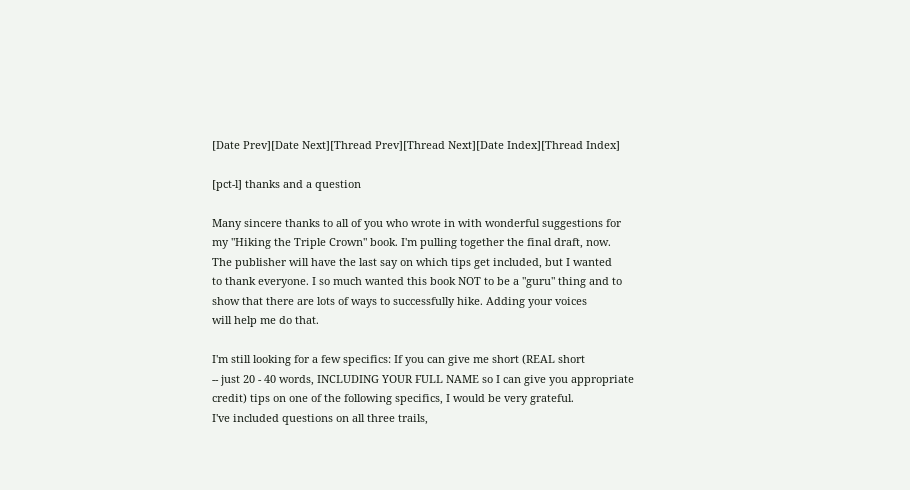[Date Prev][Date Next][Thread Prev][Thread Next][Date Index][Thread Index]

[pct-l] thanks and a question

Many sincere thanks to all of you who wrote in with wonderful suggestions for
my "Hiking the Triple Crown" book. I'm pulling together the final draft, now.
The publisher will have the last say on which tips get included, but I wanted
to thank everyone. I so much wanted this book NOT to be a "guru" thing and to
show that there are lots of ways to successfully hike. Adding your voices
will help me do that.

I'm still looking for a few specifics: If you can give me short (REAL short
-- just 20 - 40 words, INCLUDING YOUR FULL NAME so I can give you appropriate
credit) tips on one of the following specifics, I would be very grateful.
I've included questions on all three trails,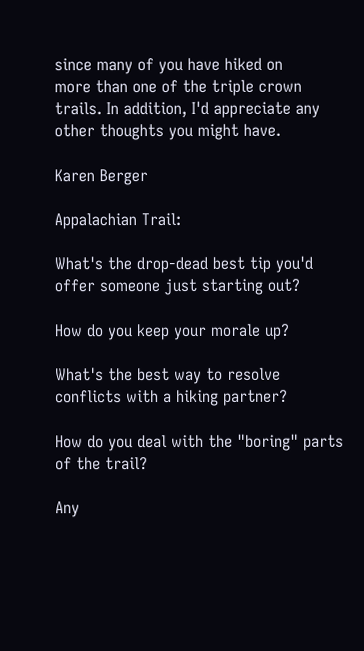since many of you have hiked on
more than one of the triple crown trails. In addition, I'd appreciate any
other thoughts you might have.

Karen Berger

Appalachian Trail:

What's the drop-dead best tip you'd offer someone just starting out?

How do you keep your morale up?

What's the best way to resolve conflicts with a hiking partner?

How do you deal with the "boring" parts of the trail?

Any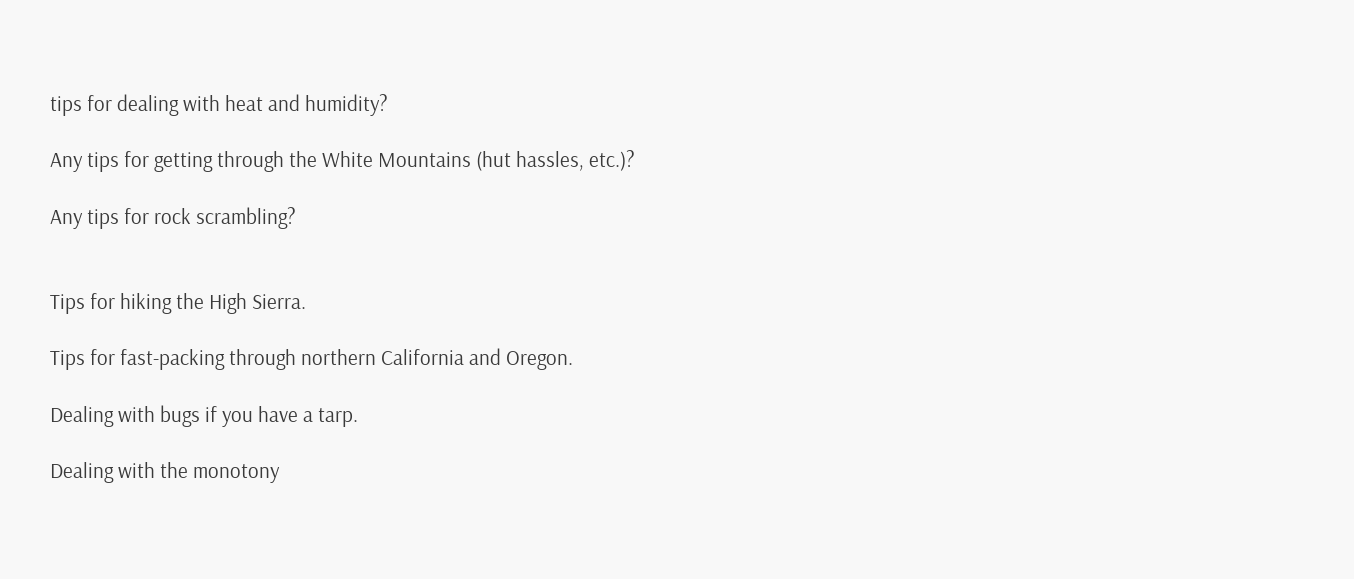tips for dealing with heat and humidity?

Any tips for getting through the White Mountains (hut hassles, etc.)?

Any tips for rock scrambling?


Tips for hiking the High Sierra.

Tips for fast-packing through northern California and Oregon.

Dealing with bugs if you have a tarp.

Dealing with the monotony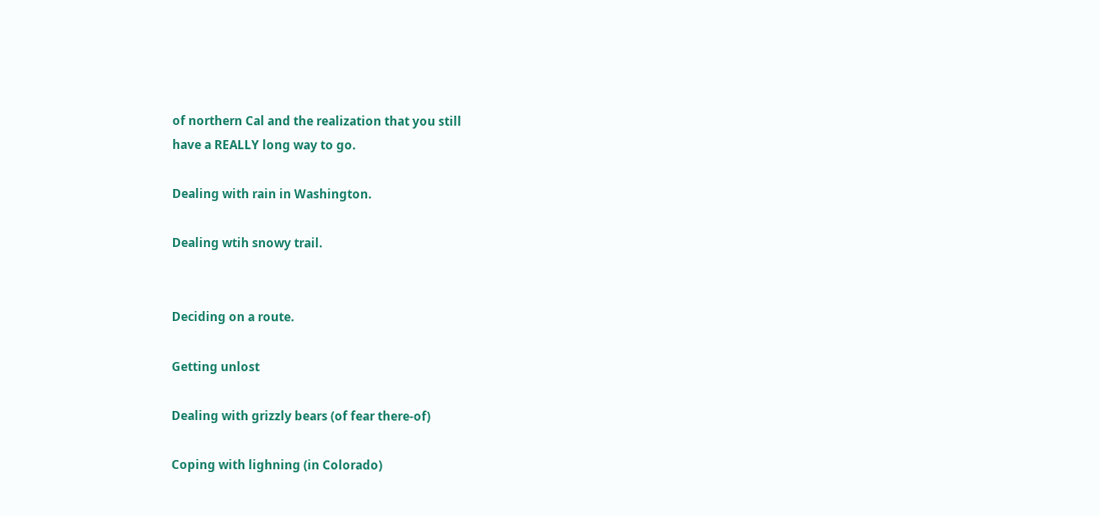of northern Cal and the realization that you still
have a REALLY long way to go.

Dealing with rain in Washington.

Dealing wtih snowy trail.


Deciding on a route.

Getting unlost

Dealing with grizzly bears (of fear there-of)

Coping with lighning (in Colorado)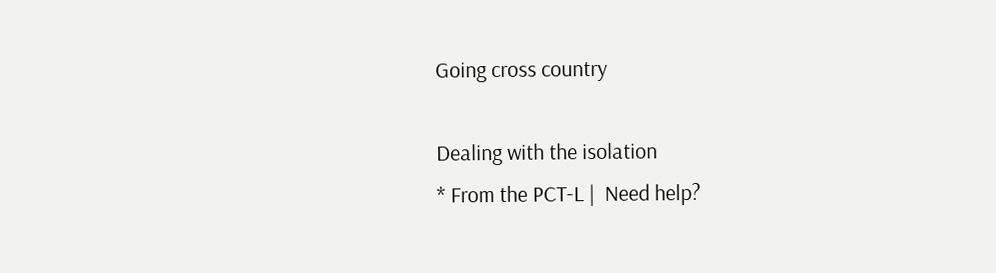Going cross country

Dealing with the isolation
* From the PCT-L |  Need help?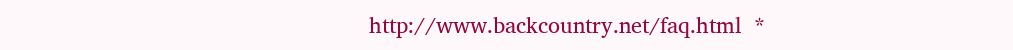http://www.backcountry.net/faq.html  *